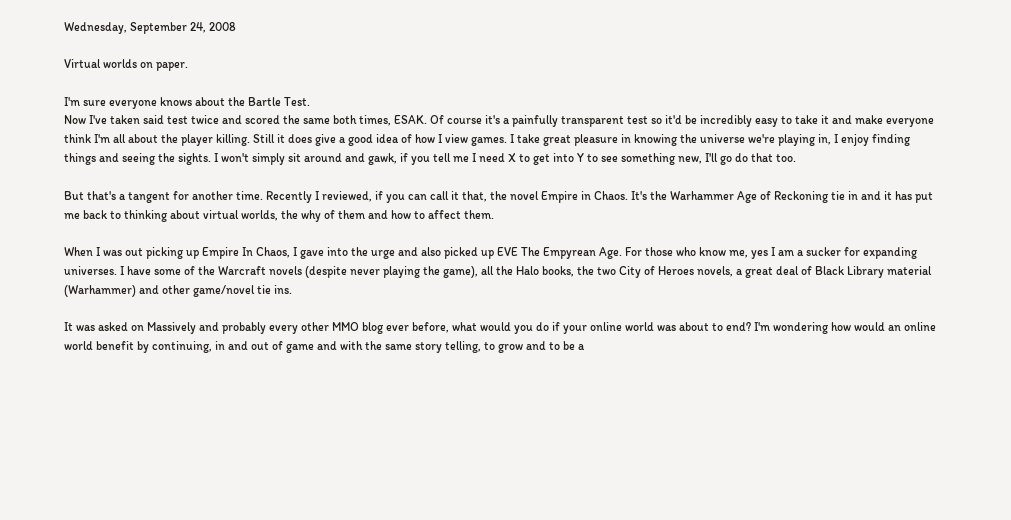Wednesday, September 24, 2008

Virtual worlds on paper.

I'm sure everyone knows about the Bartle Test.
Now I've taken said test twice and scored the same both times, ESAK. Of course it's a painfully transparent test so it'd be incredibly easy to take it and make everyone think I'm all about the player killing. Still it does give a good idea of how I view games. I take great pleasure in knowing the universe we're playing in, I enjoy finding things and seeing the sights. I won't simply sit around and gawk, if you tell me I need X to get into Y to see something new, I'll go do that too.

But that's a tangent for another time. Recently I reviewed, if you can call it that, the novel Empire in Chaos. It's the Warhammer Age of Reckoning tie in and it has put me back to thinking about virtual worlds, the why of them and how to affect them.

When I was out picking up Empire In Chaos, I gave into the urge and also picked up EVE The Empyrean Age. For those who know me, yes I am a sucker for expanding universes. I have some of the Warcraft novels (despite never playing the game), all the Halo books, the two City of Heroes novels, a great deal of Black Library material (Warhammer) and other game/novel tie ins.

It was asked on Massively and probably every other MMO blog ever before, what would you do if your online world was about to end? I'm wondering how would an online world benefit by continuing, in and out of game and with the same story telling, to grow and to be a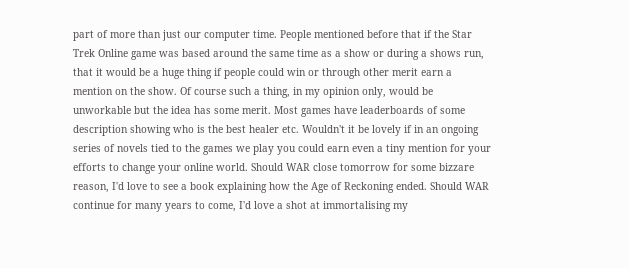part of more than just our computer time. People mentioned before that if the Star Trek Online game was based around the same time as a show or during a shows run, that it would be a huge thing if people could win or through other merit earn a mention on the show. Of course such a thing, in my opinion only, would be unworkable but the idea has some merit. Most games have leaderboards of some description showing who is the best healer etc. Wouldn't it be lovely if in an ongoing series of novels tied to the games we play you could earn even a tiny mention for your efforts to change your online world. Should WAR close tomorrow for some bizzare reason, I'd love to see a book explaining how the Age of Reckoning ended. Should WAR continue for many years to come, I'd love a shot at immortalising my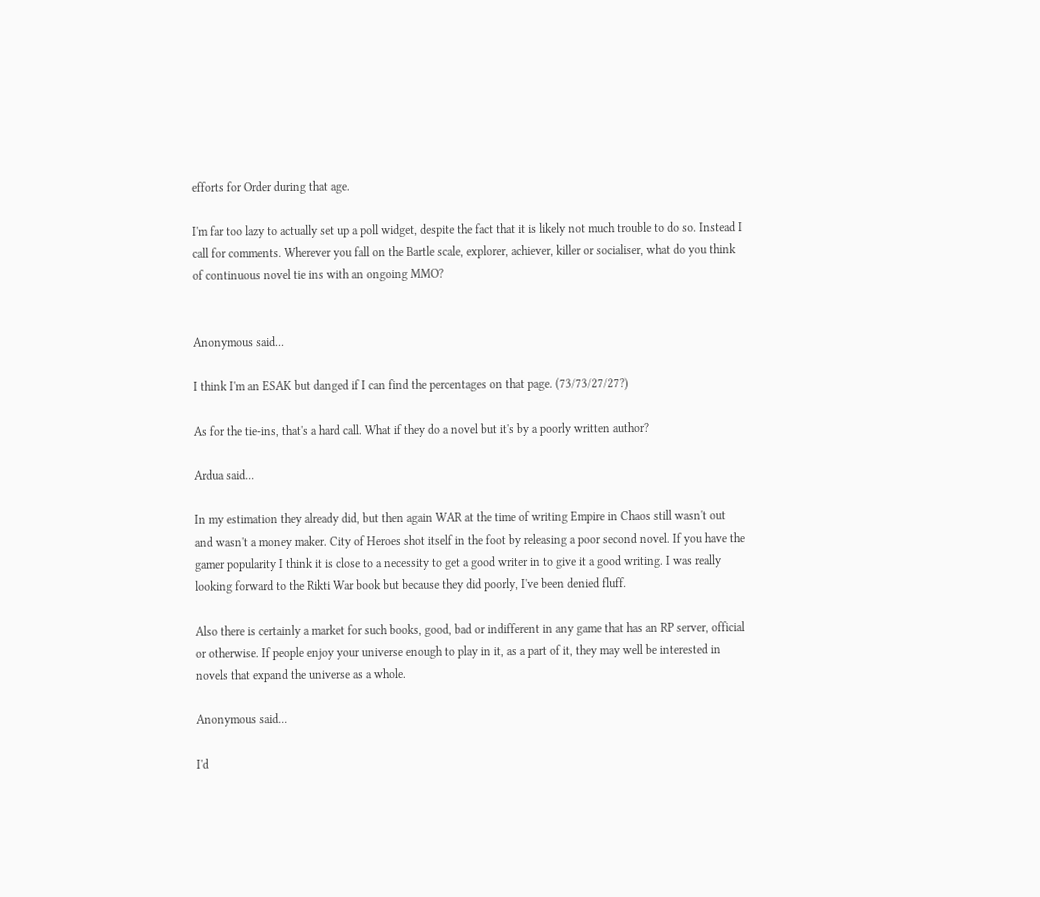efforts for Order during that age.

I'm far too lazy to actually set up a poll widget, despite the fact that it is likely not much trouble to do so. Instead I call for comments. Wherever you fall on the Bartle scale, explorer, achiever, killer or socialiser, what do you think of continuous novel tie ins with an ongoing MMO?


Anonymous said...

I think I'm an ESAK but danged if I can find the percentages on that page. (73/73/27/27?)

As for the tie-ins, that's a hard call. What if they do a novel but it's by a poorly written author?

Ardua said...

In my estimation they already did, but then again WAR at the time of writing Empire in Chaos still wasn't out and wasn't a money maker. City of Heroes shot itself in the foot by releasing a poor second novel. If you have the gamer popularity I think it is close to a necessity to get a good writer in to give it a good writing. I was really looking forward to the Rikti War book but because they did poorly, I've been denied fluff.

Also there is certainly a market for such books, good, bad or indifferent in any game that has an RP server, official or otherwise. If people enjoy your universe enough to play in it, as a part of it, they may well be interested in novels that expand the universe as a whole.

Anonymous said...

I'd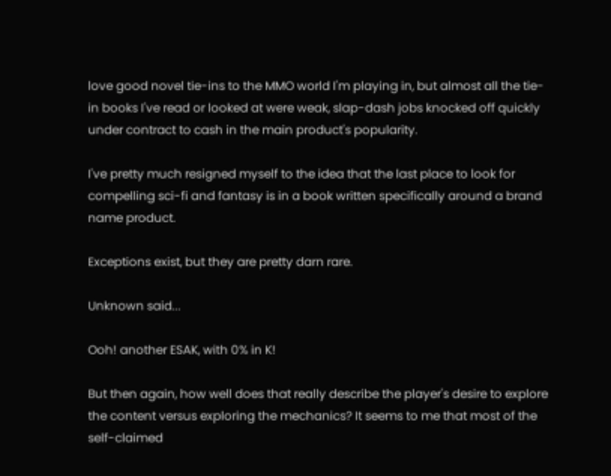love good novel tie-ins to the MMO world I'm playing in, but almost all the tie-in books I've read or looked at were weak, slap-dash jobs knocked off quickly under contract to cash in the main product's popularity.

I've pretty much resigned myself to the idea that the last place to look for compelling sci-fi and fantasy is in a book written specifically around a brand name product.

Exceptions exist, but they are pretty darn rare.

Unknown said...

Ooh! another ESAK, with 0% in K!

But then again, how well does that really describe the player's desire to explore the content versus exploring the mechanics? It seems to me that most of the self-claimed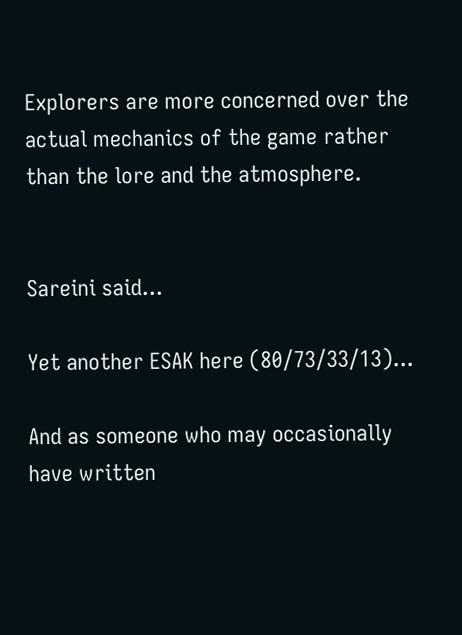Explorers are more concerned over the actual mechanics of the game rather than the lore and the atmosphere.


Sareini said...

Yet another ESAK here (80/73/33/13)...

And as someone who may occasionally have written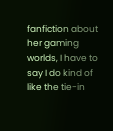fanfiction about her gaming worlds, I have to say I do kind of like the tie-in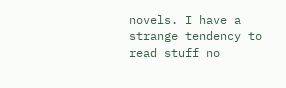novels. I have a strange tendency to read stuff no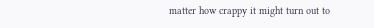matter how crappy it might turn out to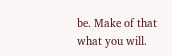be. Make of that what you will.